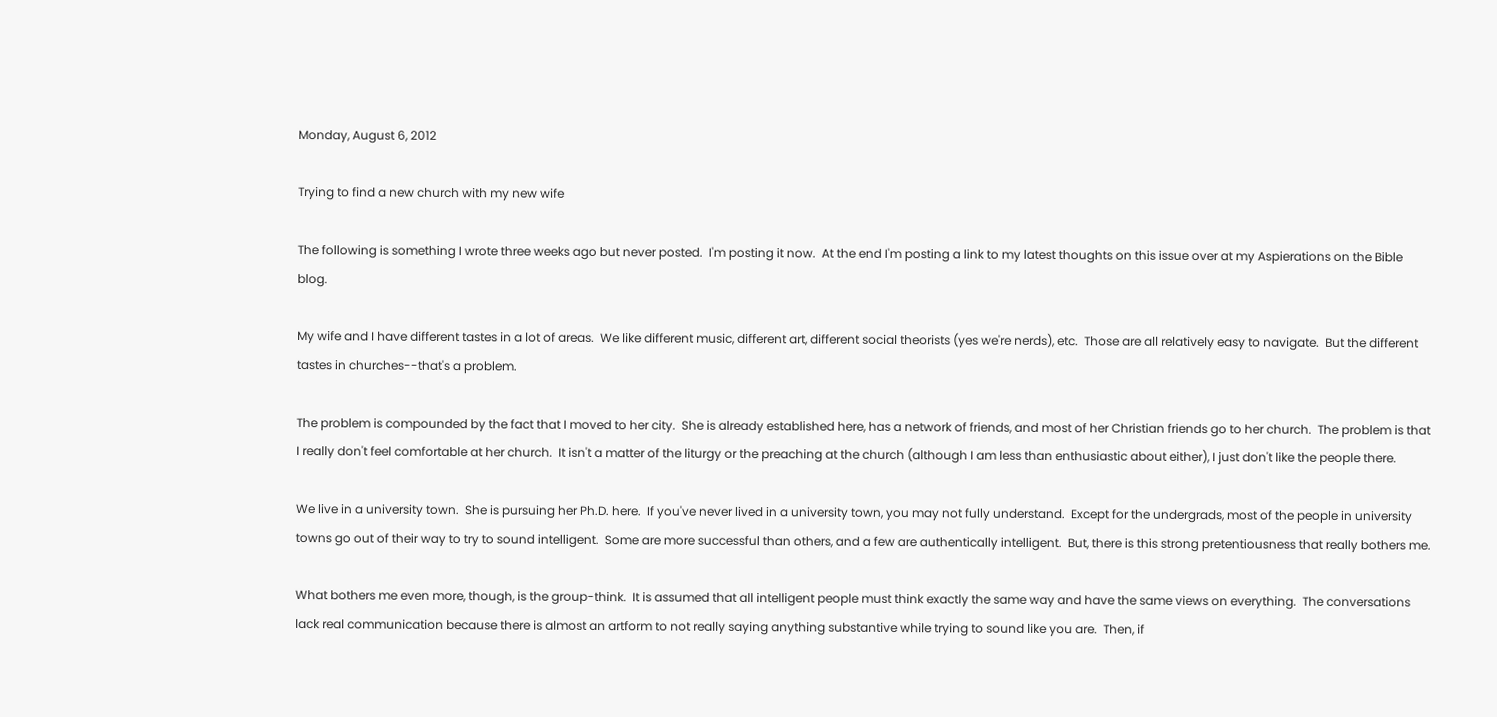Monday, August 6, 2012

Trying to find a new church with my new wife

The following is something I wrote three weeks ago but never posted.  I'm posting it now.  At the end I'm posting a link to my latest thoughts on this issue over at my Aspierations on the Bible blog.

My wife and I have different tastes in a lot of areas.  We like different music, different art, different social theorists (yes we're nerds), etc.  Those are all relatively easy to navigate.  But the different tastes in churches--that's a problem.

The problem is compounded by the fact that I moved to her city.  She is already established here, has a network of friends, and most of her Christian friends go to her church.  The problem is that I really don't feel comfortable at her church.  It isn't a matter of the liturgy or the preaching at the church (although I am less than enthusiastic about either), I just don't like the people there.

We live in a university town.  She is pursuing her Ph.D. here.  If you've never lived in a university town, you may not fully understand.  Except for the undergrads, most of the people in university towns go out of their way to try to sound intelligent.  Some are more successful than others, and a few are authentically intelligent.  But, there is this strong pretentiousness that really bothers me.

What bothers me even more, though, is the group-think.  It is assumed that all intelligent people must think exactly the same way and have the same views on everything.  The conversations lack real communication because there is almost an artform to not really saying anything substantive while trying to sound like you are.  Then, if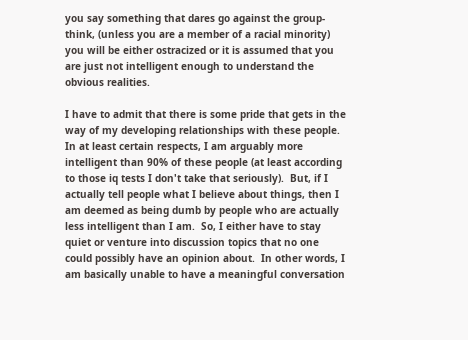you say something that dares go against the group-think, (unless you are a member of a racial minority) you will be either ostracized or it is assumed that you are just not intelligent enough to understand the obvious realities.

I have to admit that there is some pride that gets in the way of my developing relationships with these people.  In at least certain respects, I am arguably more intelligent than 90% of these people (at least according to those iq tests I don't take that seriously).  But, if I actually tell people what I believe about things, then I am deemed as being dumb by people who are actually less intelligent than I am.  So, I either have to stay quiet or venture into discussion topics that no one could possibly have an opinion about.  In other words, I am basically unable to have a meaningful conversation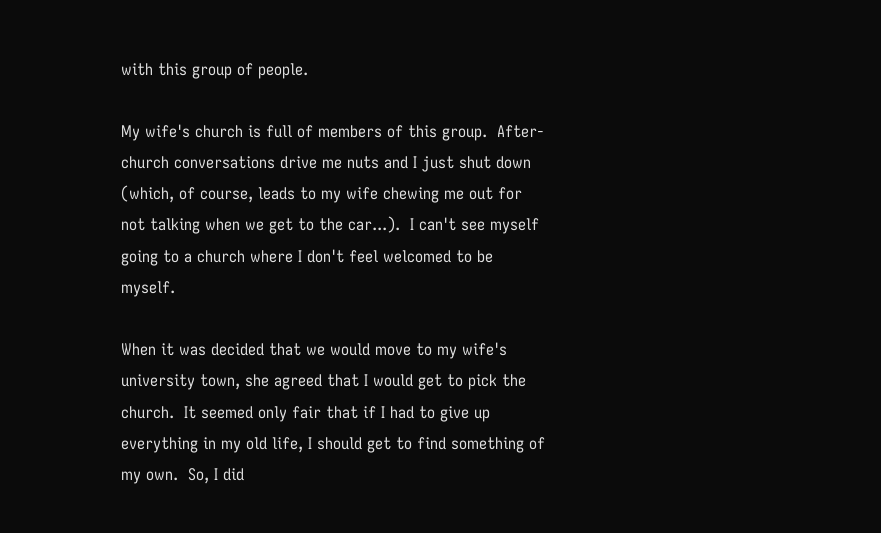with this group of people.

My wife's church is full of members of this group.  After-church conversations drive me nuts and I just shut down (which, of course, leads to my wife chewing me out for not talking when we get to the car...).  I can't see myself going to a church where I don't feel welcomed to be myself.

When it was decided that we would move to my wife's university town, she agreed that I would get to pick the church.  It seemed only fair that if I had to give up everything in my old life, I should get to find something of my own.  So, I did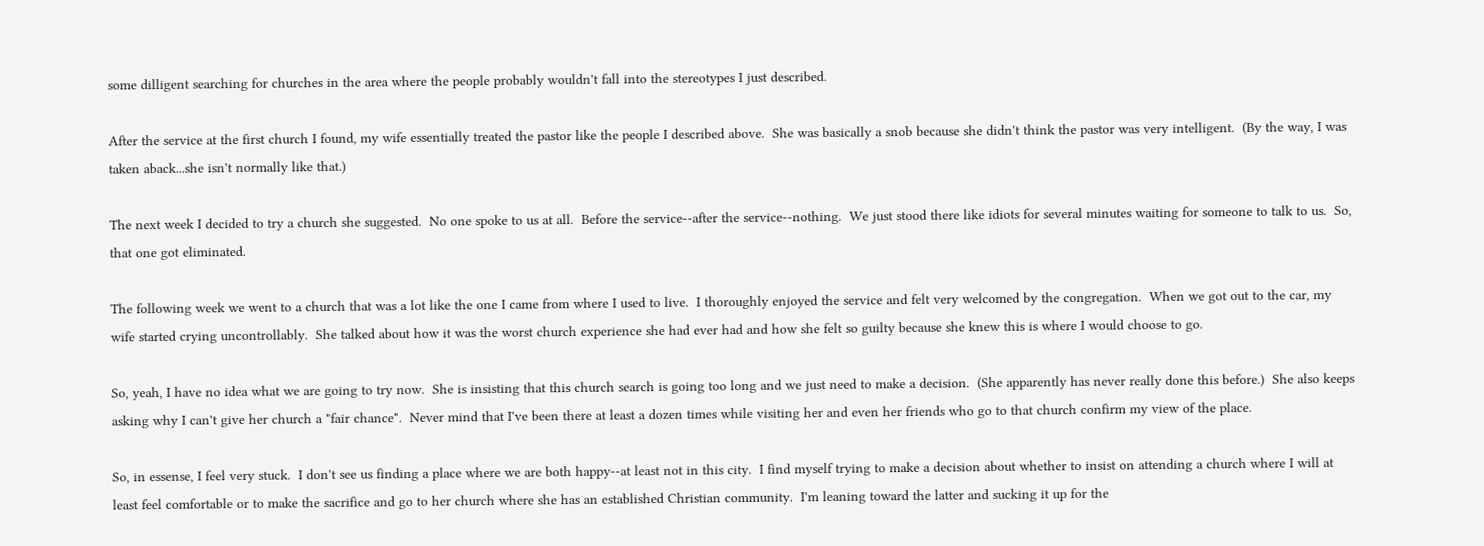some dilligent searching for churches in the area where the people probably wouldn't fall into the stereotypes I just described.

After the service at the first church I found, my wife essentially treated the pastor like the people I described above.  She was basically a snob because she didn't think the pastor was very intelligent.  (By the way, I was taken aback...she isn't normally like that.)

The next week I decided to try a church she suggested.  No one spoke to us at all.  Before the service--after the service--nothing.  We just stood there like idiots for several minutes waiting for someone to talk to us.  So, that one got eliminated.

The following week we went to a church that was a lot like the one I came from where I used to live.  I thoroughly enjoyed the service and felt very welcomed by the congregation.  When we got out to the car, my wife started crying uncontrollably.  She talked about how it was the worst church experience she had ever had and how she felt so guilty because she knew this is where I would choose to go.

So, yeah, I have no idea what we are going to try now.  She is insisting that this church search is going too long and we just need to make a decision.  (She apparently has never really done this before.)  She also keeps asking why I can't give her church a "fair chance".  Never mind that I've been there at least a dozen times while visiting her and even her friends who go to that church confirm my view of the place.

So, in essense, I feel very stuck.  I don't see us finding a place where we are both happy--at least not in this city.  I find myself trying to make a decision about whether to insist on attending a church where I will at least feel comfortable or to make the sacrifice and go to her church where she has an established Christian community.  I'm leaning toward the latter and sucking it up for the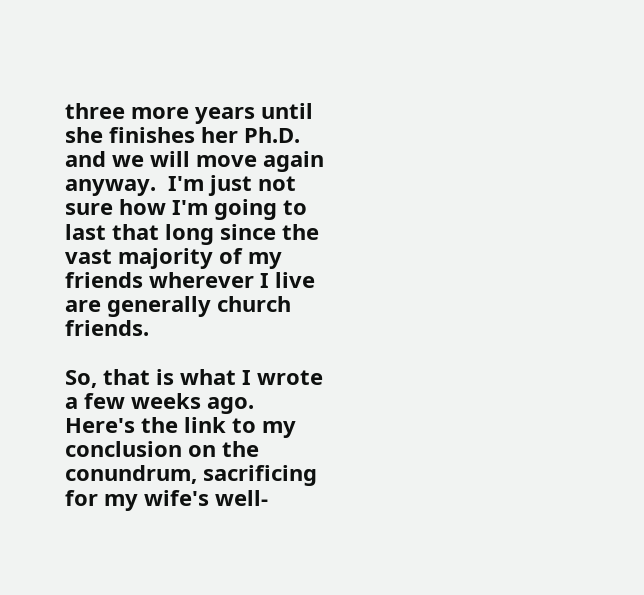three more years until she finishes her Ph.D. and we will move again anyway.  I'm just not sure how I'm going to last that long since the vast majority of my friends wherever I live are generally church friends.

So, that is what I wrote a few weeks ago.  Here's the link to my conclusion on the conundrum, sacrificing for my wife's well-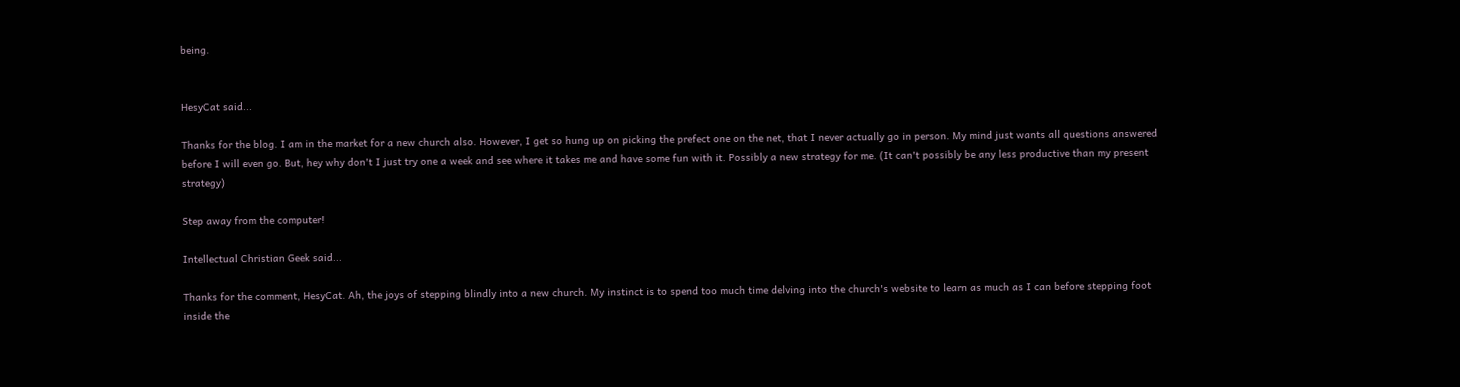being.


HesyCat said...

Thanks for the blog. I am in the market for a new church also. However, I get so hung up on picking the prefect one on the net, that I never actually go in person. My mind just wants all questions answered before I will even go. But, hey why don't I just try one a week and see where it takes me and have some fun with it. Possibly a new strategy for me. (It can't possibly be any less productive than my present strategy)

Step away from the computer!

Intellectual Christian Geek said...

Thanks for the comment, HesyCat. Ah, the joys of stepping blindly into a new church. My instinct is to spend too much time delving into the church's website to learn as much as I can before stepping foot inside the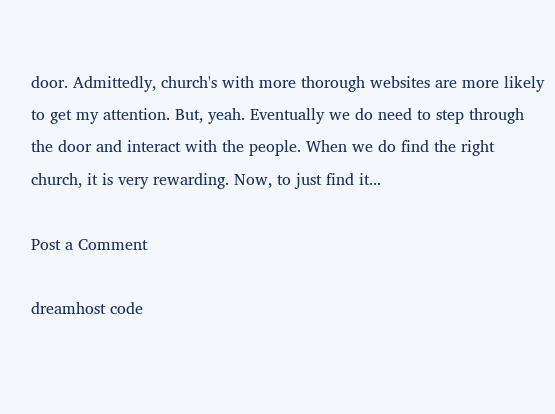door. Admittedly, church's with more thorough websites are more likely to get my attention. But, yeah. Eventually we do need to step through the door and interact with the people. When we do find the right church, it is very rewarding. Now, to just find it...

Post a Comment

dreamhost code